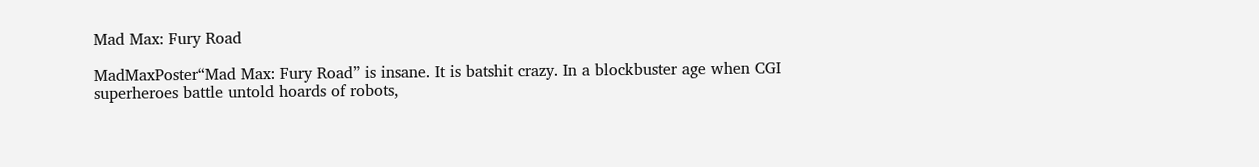Mad Max: Fury Road

MadMaxPoster“Mad Max: Fury Road” is insane. It is batshit crazy. In a blockbuster age when CGI superheroes battle untold hoards of robots,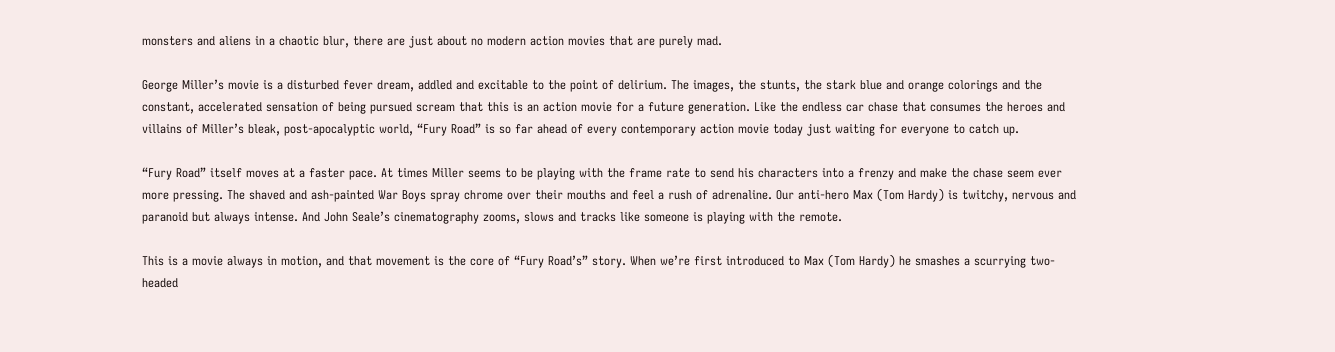monsters and aliens in a chaotic blur, there are just about no modern action movies that are purely mad.

George Miller’s movie is a disturbed fever dream, addled and excitable to the point of delirium. The images, the stunts, the stark blue and orange colorings and the constant, accelerated sensation of being pursued scream that this is an action movie for a future generation. Like the endless car chase that consumes the heroes and villains of Miller’s bleak, post-apocalyptic world, “Fury Road” is so far ahead of every contemporary action movie today just waiting for everyone to catch up.

“Fury Road” itself moves at a faster pace. At times Miller seems to be playing with the frame rate to send his characters into a frenzy and make the chase seem ever more pressing. The shaved and ash-painted War Boys spray chrome over their mouths and feel a rush of adrenaline. Our anti-hero Max (Tom Hardy) is twitchy, nervous and paranoid but always intense. And John Seale’s cinematography zooms, slows and tracks like someone is playing with the remote.

This is a movie always in motion, and that movement is the core of “Fury Road’s” story. When we’re first introduced to Max (Tom Hardy) he smashes a scurrying two-headed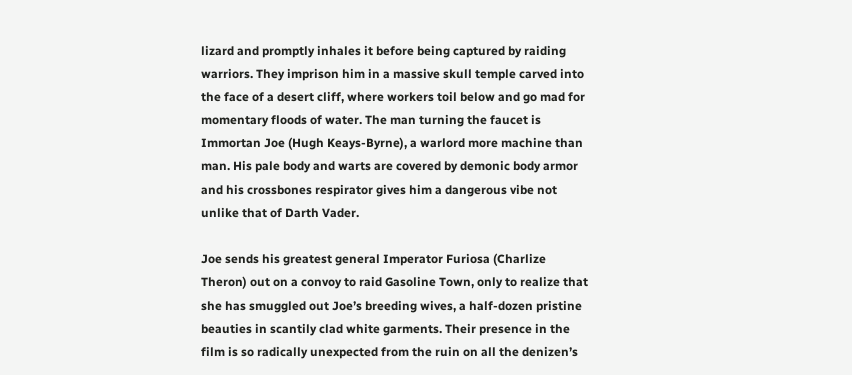lizard and promptly inhales it before being captured by raiding warriors. They imprison him in a massive skull temple carved into the face of a desert cliff, where workers toil below and go mad for momentary floods of water. The man turning the faucet is Immortan Joe (Hugh Keays-Byrne), a warlord more machine than man. His pale body and warts are covered by demonic body armor and his crossbones respirator gives him a dangerous vibe not unlike that of Darth Vader.

Joe sends his greatest general Imperator Furiosa (Charlize Theron) out on a convoy to raid Gasoline Town, only to realize that she has smuggled out Joe’s breeding wives, a half-dozen pristine beauties in scantily clad white garments. Their presence in the film is so radically unexpected from the ruin on all the denizen’s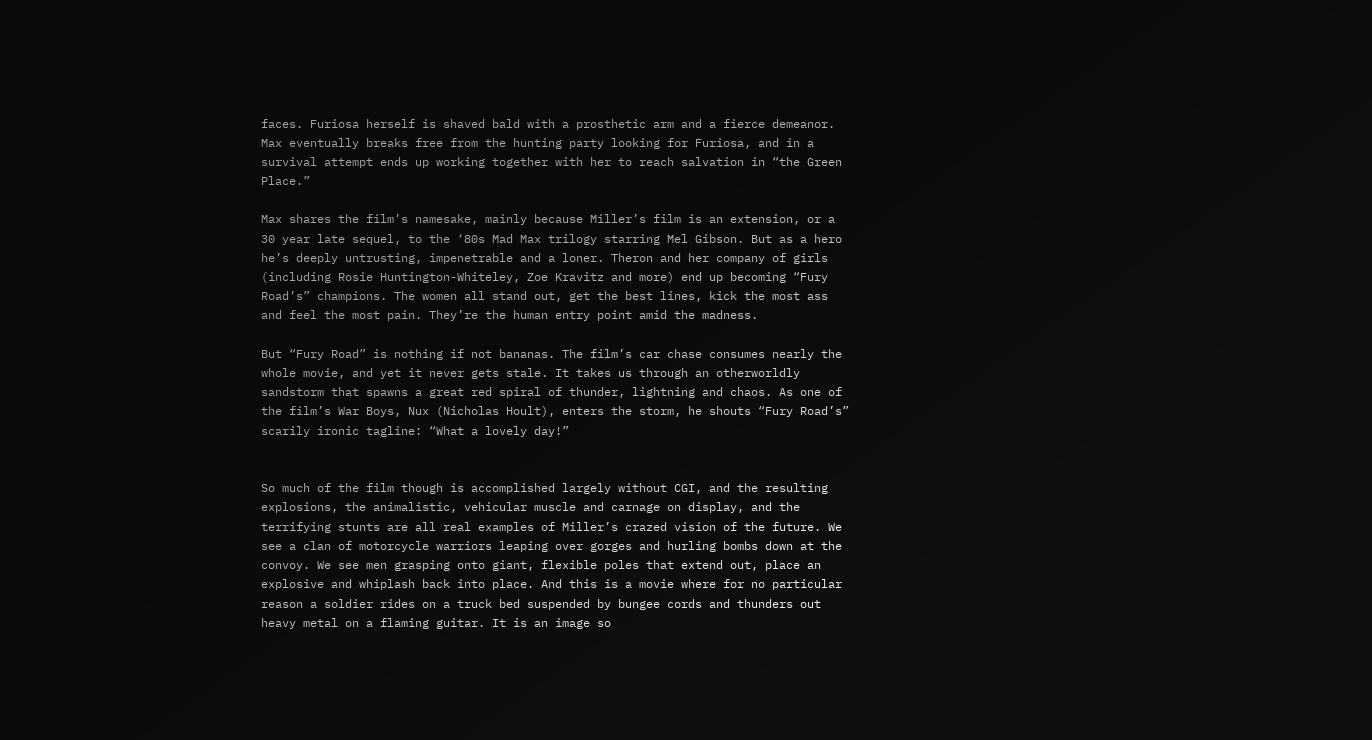faces. Furiosa herself is shaved bald with a prosthetic arm and a fierce demeanor. Max eventually breaks free from the hunting party looking for Furiosa, and in a survival attempt ends up working together with her to reach salvation in “the Green Place.”

Max shares the film’s namesake, mainly because Miller’s film is an extension, or a 30 year late sequel, to the ‘80s Mad Max trilogy starring Mel Gibson. But as a hero he’s deeply untrusting, impenetrable and a loner. Theron and her company of girls (including Rosie Huntington-Whiteley, Zoe Kravitz and more) end up becoming “Fury Road’s” champions. The women all stand out, get the best lines, kick the most ass and feel the most pain. They’re the human entry point amid the madness.

But “Fury Road” is nothing if not bananas. The film’s car chase consumes nearly the whole movie, and yet it never gets stale. It takes us through an otherworldly sandstorm that spawns a great red spiral of thunder, lightning and chaos. As one of the film’s War Boys, Nux (Nicholas Hoult), enters the storm, he shouts “Fury Road’s” scarily ironic tagline: “What a lovely day!”


So much of the film though is accomplished largely without CGI, and the resulting explosions, the animalistic, vehicular muscle and carnage on display, and the terrifying stunts are all real examples of Miller’s crazed vision of the future. We see a clan of motorcycle warriors leaping over gorges and hurling bombs down at the convoy. We see men grasping onto giant, flexible poles that extend out, place an explosive and whiplash back into place. And this is a movie where for no particular reason a soldier rides on a truck bed suspended by bungee cords and thunders out heavy metal on a flaming guitar. It is an image so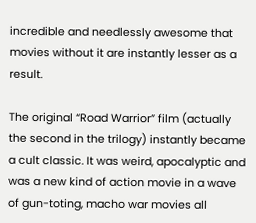incredible and needlessly awesome that movies without it are instantly lesser as a result.

The original “Road Warrior” film (actually the second in the trilogy) instantly became a cult classic. It was weird, apocalyptic and was a new kind of action movie in a wave of gun-toting, macho war movies all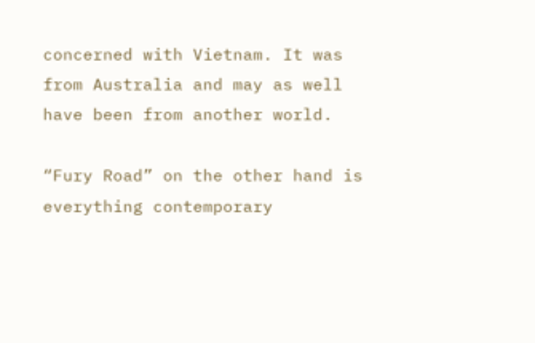concerned with Vietnam. It was from Australia and may as well have been from another world.

“Fury Road” on the other hand is everything contemporary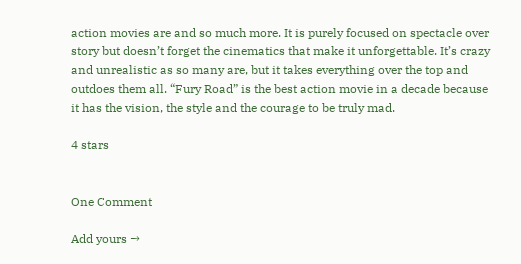action movies are and so much more. It is purely focused on spectacle over story but doesn’t forget the cinematics that make it unforgettable. It’s crazy and unrealistic as so many are, but it takes everything over the top and outdoes them all. “Fury Road” is the best action movie in a decade because it has the vision, the style and the courage to be truly mad.

4 stars


One Comment

Add yours →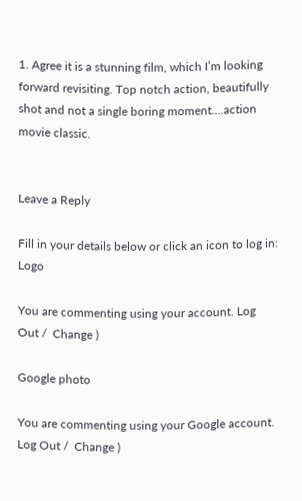1. Agree it is a stunning film, which I’m looking forward revisiting. Top notch action, beautifully shot and not a single boring moment….action movie classic.


Leave a Reply

Fill in your details below or click an icon to log in: Logo

You are commenting using your account. Log Out /  Change )

Google photo

You are commenting using your Google account. Log Out /  Change )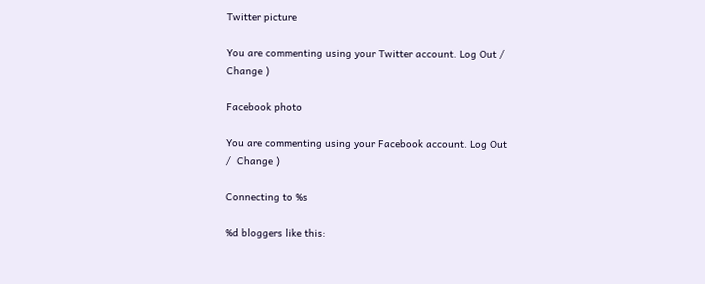Twitter picture

You are commenting using your Twitter account. Log Out /  Change )

Facebook photo

You are commenting using your Facebook account. Log Out /  Change )

Connecting to %s

%d bloggers like this: